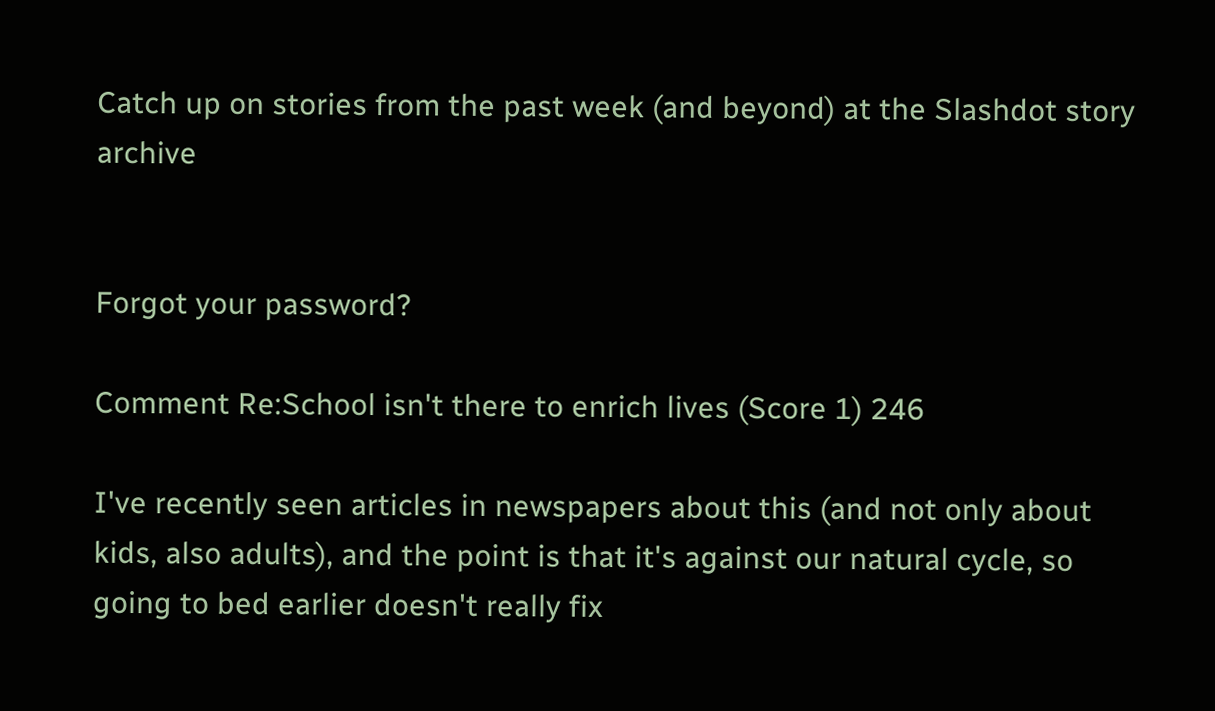Catch up on stories from the past week (and beyond) at the Slashdot story archive


Forgot your password?

Comment Re:School isn't there to enrich lives (Score 1) 246

I've recently seen articles in newspapers about this (and not only about kids, also adults), and the point is that it's against our natural cycle, so going to bed earlier doesn't really fix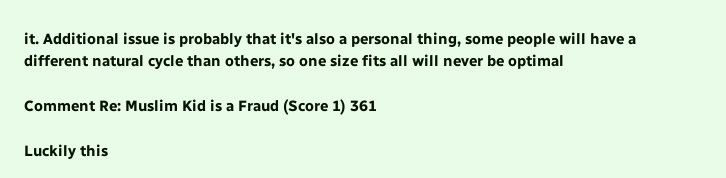it. Additional issue is probably that it's also a personal thing, some people will have a different natural cycle than others, so one size fits all will never be optimal

Comment Re: Muslim Kid is a Fraud (Score 1) 361

Luckily this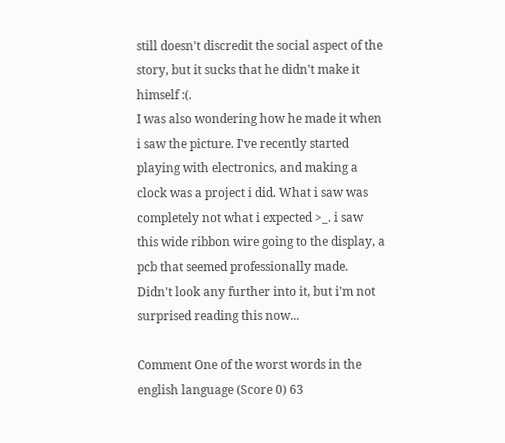still doesn't discredit the social aspect of the story, but it sucks that he didn't make it himself :(.
I was also wondering how he made it when i saw the picture. I've recently started playing with electronics, and making a clock was a project i did. What i saw was completely not what i expected >_. i saw this wide ribbon wire going to the display, a pcb that seemed professionally made. Didn't look any further into it, but i'm not surprised reading this now...

Comment One of the worst words in the english language (Score 0) 63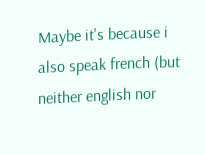Maybe it's because i also speak french (but neither english nor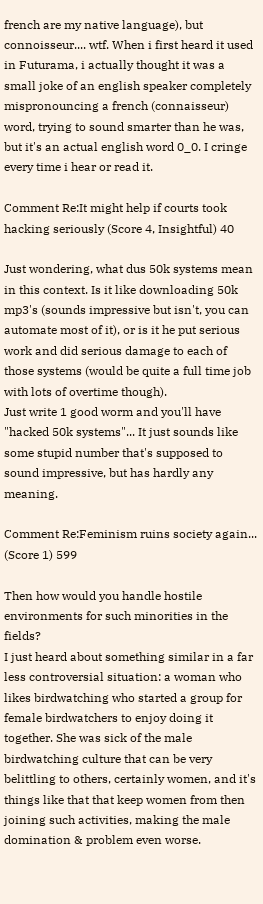french are my native language), but connoisseur.... wtf. When i first heard it used in Futurama, i actually thought it was a small joke of an english speaker completely mispronouncing a french (connaisseur) word, trying to sound smarter than he was, but it's an actual english word 0_0. I cringe every time i hear or read it.

Comment Re:It might help if courts took hacking seriously (Score 4, Insightful) 40

Just wondering, what dus 50k systems mean in this context. Is it like downloading 50k mp3's (sounds impressive but isn't, you can automate most of it), or is it he put serious work and did serious damage to each of those systems (would be quite a full time job with lots of overtime though).
Just write 1 good worm and you'll have "hacked 50k systems"... It just sounds like some stupid number that's supposed to sound impressive, but has hardly any meaning.

Comment Re:Feminism ruins society again... (Score 1) 599

Then how would you handle hostile environments for such minorities in the fields?
I just heard about something similar in a far less controversial situation: a woman who likes birdwatching who started a group for female birdwatchers to enjoy doing it together. She was sick of the male birdwatching culture that can be very belittling to others, certainly women, and it's things like that that keep women from then joining such activities, making the male domination & problem even worse.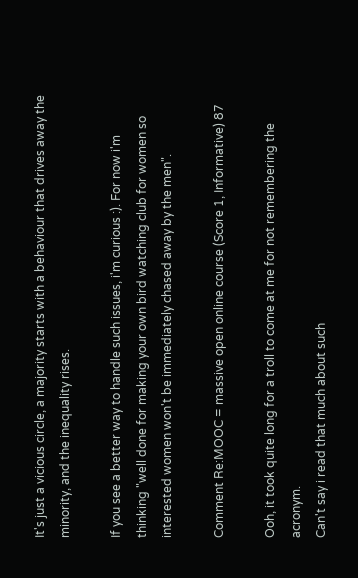It's just a vicious circle, a majority starts with a behaviour that drives away the minority, and the inequality rises.

If you see a better way to handle such issues, i'm curious :). For now i'm thinking "well done for making your own bird watching club for women so interested women won't be immediately chased away by the men".

Comment Re:MOOC = massive open online course (Score 1, Informative) 87

Ooh, it took quite long for a troll to come at me for not remembering the acronym.
Can't say i read that much about such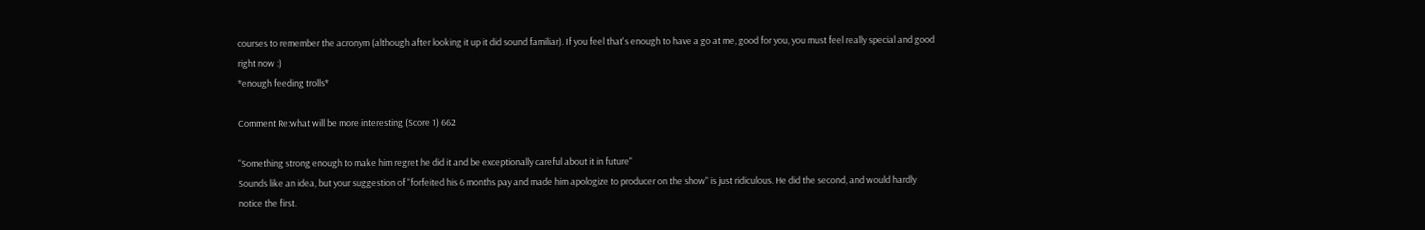courses to remember the acronym (although after looking it up it did sound familiar). If you feel that's enough to have a go at me, good for you, you must feel really special and good right now :)
*enough feeding trolls*

Comment Re:what will be more interesting (Score 1) 662

"Something strong enough to make him regret he did it and be exceptionally careful about it in future"
Sounds like an idea, but your suggestion of "forfeited his 6 months pay and made him apologize to producer on the show" is just ridiculous. He did the second, and would hardly notice the first.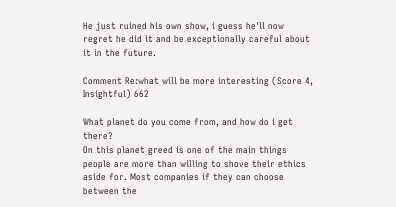He just ruined his own show, i guess he'll now regret he did it and be exceptionally careful about it in the future.

Comment Re:what will be more interesting (Score 4, Insightful) 662

What planet do you come from, and how do i get there?
On this planet greed is one of the main things people are more than willing to shove their ethics aside for. Most companies if they can choose between the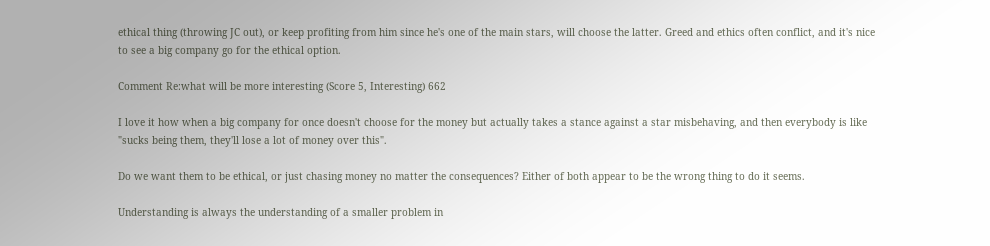ethical thing (throwing JC out), or keep profiting from him since he's one of the main stars, will choose the latter. Greed and ethics often conflict, and it's nice to see a big company go for the ethical option.

Comment Re:what will be more interesting (Score 5, Interesting) 662

I love it how when a big company for once doesn't choose for the money but actually takes a stance against a star misbehaving, and then everybody is like "sucks being them, they'll lose a lot of money over this".

Do we want them to be ethical, or just chasing money no matter the consequences? Either of both appear to be the wrong thing to do it seems.

Understanding is always the understanding of a smaller problem in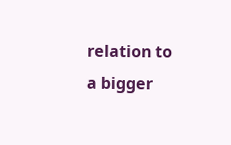relation to a bigger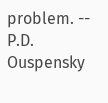problem. -- P.D. Ouspensky